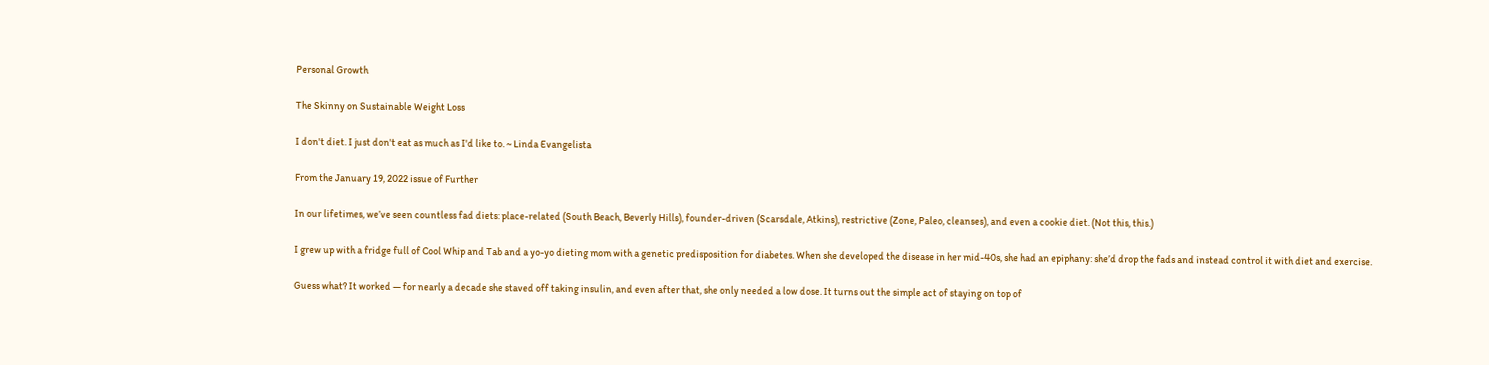Personal Growth

The Skinny on Sustainable Weight Loss

I don't diet. I just don't eat as much as I'd like to. ~ Linda Evangelista

From the January 19, 2022 issue of Further

In our lifetimes, we’ve seen countless fad diets: place-related (South Beach, Beverly Hills), founder-driven (Scarsdale, Atkins), restrictive (Zone, Paleo, cleanses), and even a cookie diet. (Not this, this.)

I grew up with a fridge full of Cool Whip and Tab and a yo-yo dieting mom with a genetic predisposition for diabetes. When she developed the disease in her mid-40s, she had an epiphany: she’d drop the fads and instead control it with diet and exercise.

Guess what? It worked — for nearly a decade she staved off taking insulin, and even after that, she only needed a low dose. It turns out the simple act of staying on top of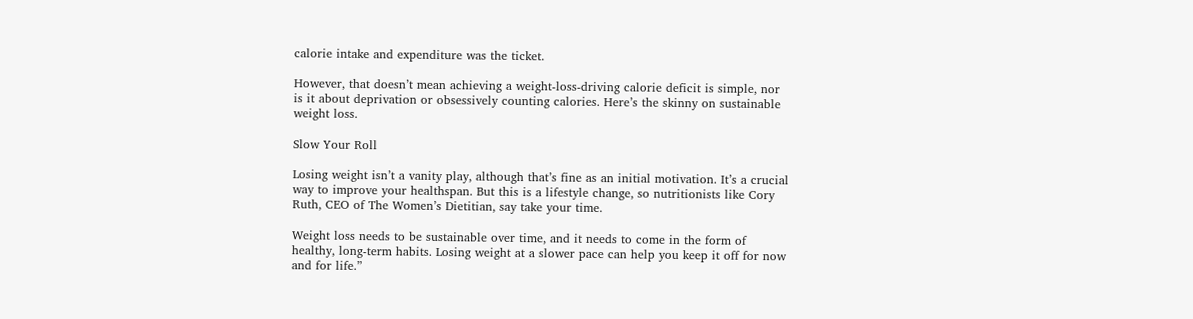calorie intake and expenditure was the ticket.

However, that doesn’t mean achieving a weight-loss-driving calorie deficit is simple, nor is it about deprivation or obsessively counting calories. Here’s the skinny on sustainable weight loss.

Slow Your Roll

Losing weight isn’t a vanity play, although that’s fine as an initial motivation. It’s a crucial way to improve your healthspan. But this is a lifestyle change, so nutritionists like Cory Ruth, CEO of The Women’s Dietitian, say take your time.

Weight loss needs to be sustainable over time, and it needs to come in the form of healthy, long-term habits. Losing weight at a slower pace can help you keep it off for now and for life.”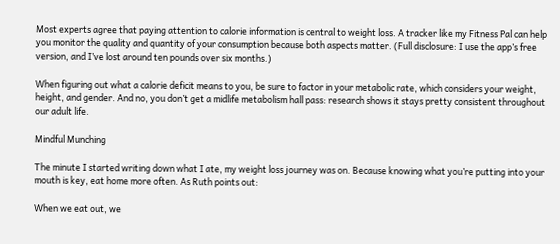Most experts agree that paying attention to calorie information is central to weight loss. A tracker like my Fitness Pal can help you monitor the quality and quantity of your consumption because both aspects matter. (Full disclosure: I use the app’s free version, and I’ve lost around ten pounds over six months.)

When figuring out what a calorie deficit means to you, be sure to factor in your metabolic rate, which considers your weight, height, and gender. And no, you don’t get a midlife metabolism hall pass: research shows it stays pretty consistent throughout our adult life.

Mindful Munching

The minute I started writing down what I ate, my weight loss journey was on. Because knowing what you’re putting into your mouth is key, eat home more often. As Ruth points out:

When we eat out, we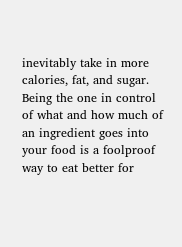inevitably take in more calories, fat, and sugar. Being the one in control of what and how much of an ingredient goes into your food is a foolproof way to eat better for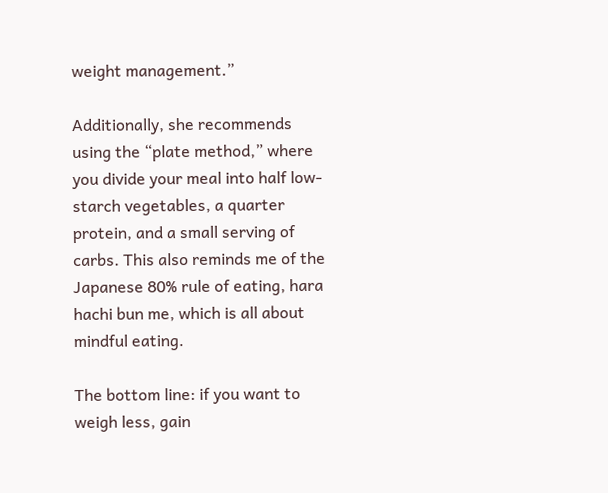weight management.”

Additionally, she recommends using the “plate method,” where you divide your meal into half low-starch vegetables, a quarter protein, and a small serving of carbs. This also reminds me of the Japanese 80% rule of eating, hara hachi bun me, which is all about mindful eating.

The bottom line: if you want to weigh less, gain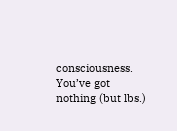consciousness. You’ve got nothing (but lbs.)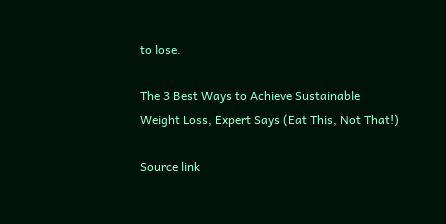to lose.

The 3 Best Ways to Achieve Sustainable Weight Loss, Expert Says (Eat This, Not That!)

Source link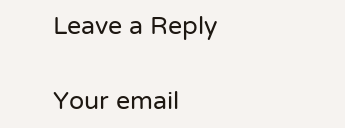Leave a Reply

Your email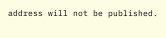address will not be published.